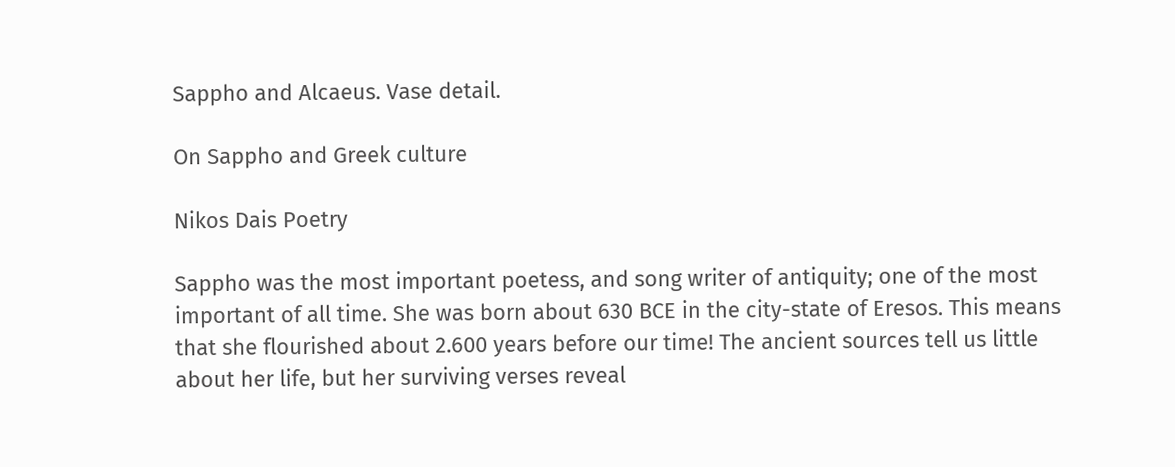Sappho and Alcaeus. Vase detail.

On Sappho and Greek culture

Nikos Dais Poetry

Sappho was the most important poetess, and song writer of antiquity; one of the most important of all time. She was born about 630 BCE in the city-state of Eresos. This means that she flourished about 2.600 years before our time! The ancient sources tell us little about her life, but her surviving verses reveal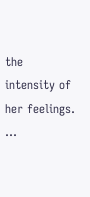the intensity of her feelings. …